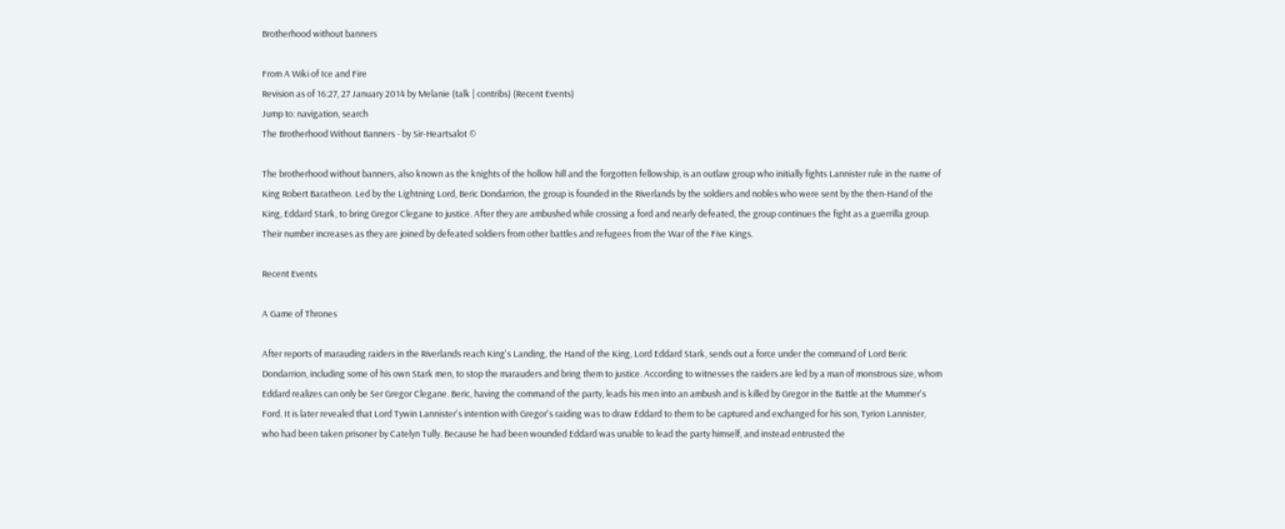Brotherhood without banners

From A Wiki of Ice and Fire
Revision as of 16:27, 27 January 2014 by Melanie (talk | contribs) (Recent Events)
Jump to: navigation, search
The Brotherhood Without Banners - by Sir-Heartsalot ©

The brotherhood without banners, also known as the knights of the hollow hill and the forgotten fellowship, is an outlaw group who initially fights Lannister rule in the name of King Robert Baratheon. Led by the Lightning Lord, Beric Dondarrion, the group is founded in the Riverlands by the soldiers and nobles who were sent by the then-Hand of the King, Eddard Stark, to bring Gregor Clegane to justice. After they are ambushed while crossing a ford and nearly defeated, the group continues the fight as a guerrilla group. Their number increases as they are joined by defeated soldiers from other battles and refugees from the War of the Five Kings.

Recent Events

A Game of Thrones

After reports of marauding raiders in the Riverlands reach King's Landing, the Hand of the King, Lord Eddard Stark, sends out a force under the command of Lord Beric Dondarrion, including some of his own Stark men, to stop the marauders and bring them to justice. According to witnesses the raiders are led by a man of monstrous size, whom Eddard realizes can only be Ser Gregor Clegane. Beric, having the command of the party, leads his men into an ambush and is killed by Gregor in the Battle at the Mummer's Ford. It is later revealed that Lord Tywin Lannister's intention with Gregor's raiding was to draw Eddard to them to be captured and exchanged for his son, Tyrion Lannister, who had been taken prisoner by Catelyn Tully. Because he had been wounded Eddard was unable to lead the party himself, and instead entrusted the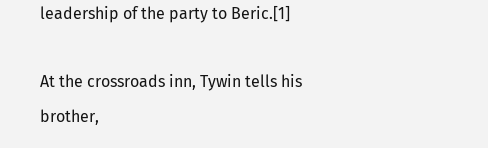leadership of the party to Beric.[1]

At the crossroads inn, Tywin tells his brother,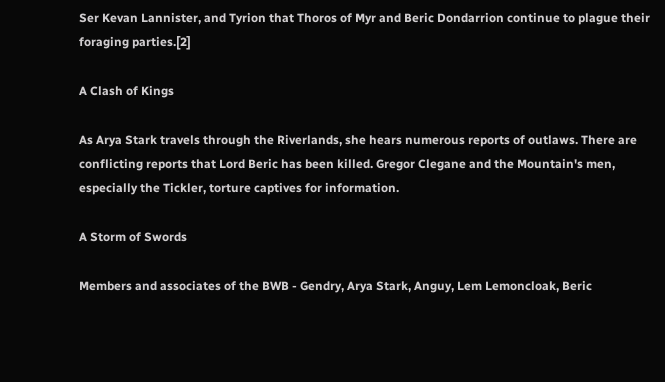Ser Kevan Lannister, and Tyrion that Thoros of Myr and Beric Dondarrion continue to plague their foraging parties.[2]

A Clash of Kings

As Arya Stark travels through the Riverlands, she hears numerous reports of outlaws. There are conflicting reports that Lord Beric has been killed. Gregor Clegane and the Mountain's men, especially the Tickler, torture captives for information.

A Storm of Swords

Members and associates of the BWB - Gendry, Arya Stark, Anguy, Lem Lemoncloak, Beric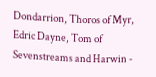Dondarrion, Thoros of Myr, Edric Dayne, Tom of Sevenstreams and Harwin -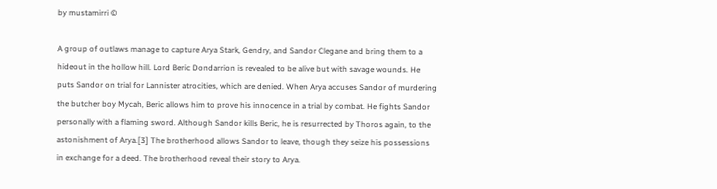by mustamirri ©

A group of outlaws manage to capture Arya Stark, Gendry, and Sandor Clegane and bring them to a hideout in the hollow hill. Lord Beric Dondarrion is revealed to be alive but with savage wounds. He puts Sandor on trial for Lannister atrocities, which are denied. When Arya accuses Sandor of murdering the butcher boy Mycah, Beric allows him to prove his innocence in a trial by combat. He fights Sandor personally with a flaming sword. Although Sandor kills Beric, he is resurrected by Thoros again, to the astonishment of Arya.[3] The brotherhood allows Sandor to leave, though they seize his possessions in exchange for a deed. The brotherhood reveal their story to Arya.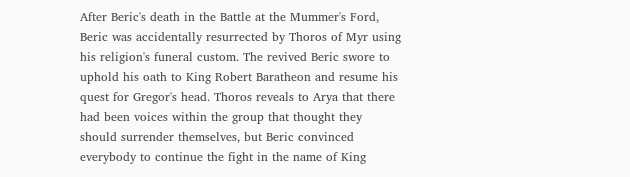After Beric's death in the Battle at the Mummer's Ford, Beric was accidentally resurrected by Thoros of Myr using his religion's funeral custom. The revived Beric swore to uphold his oath to King Robert Baratheon and resume his quest for Gregor's head. Thoros reveals to Arya that there had been voices within the group that thought they should surrender themselves, but Beric convinced everybody to continue the fight in the name of King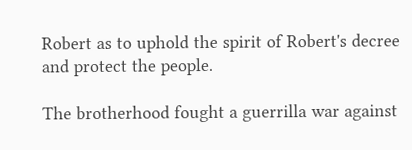Robert as to uphold the spirit of Robert's decree and protect the people.

The brotherhood fought a guerrilla war against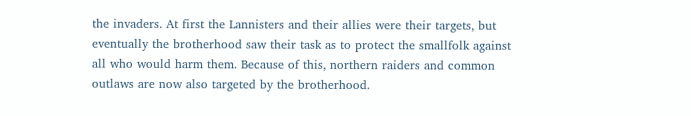the invaders. At first the Lannisters and their allies were their targets, but eventually the brotherhood saw their task as to protect the smallfolk against all who would harm them. Because of this, northern raiders and common outlaws are now also targeted by the brotherhood.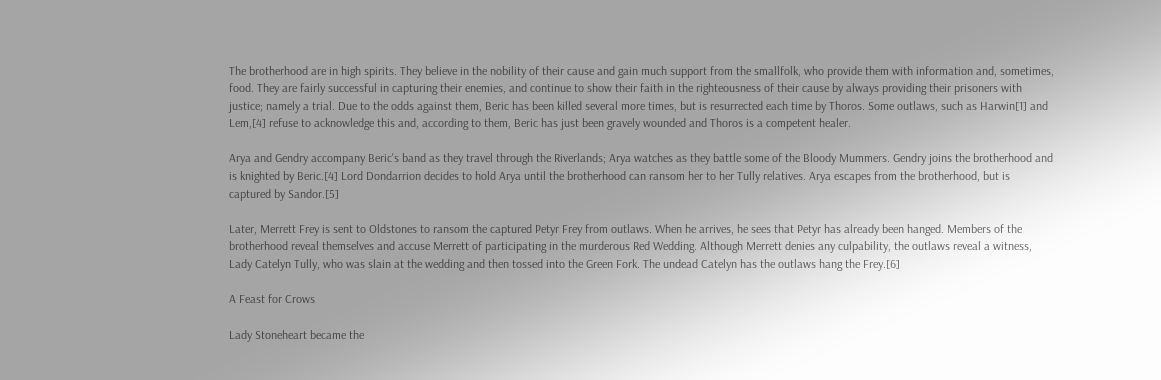The brotherhood are in high spirits. They believe in the nobility of their cause and gain much support from the smallfolk, who provide them with information and, sometimes, food. They are fairly successful in capturing their enemies, and continue to show their faith in the righteousness of their cause by always providing their prisoners with justice; namely a trial. Due to the odds against them, Beric has been killed several more times, but is resurrected each time by Thoros. Some outlaws, such as Harwin[1] and Lem,[4] refuse to acknowledge this and, according to them, Beric has just been gravely wounded and Thoros is a competent healer.

Arya and Gendry accompany Beric's band as they travel through the Riverlands; Arya watches as they battle some of the Bloody Mummers. Gendry joins the brotherhood and is knighted by Beric.[4] Lord Dondarrion decides to hold Arya until the brotherhood can ransom her to her Tully relatives. Arya escapes from the brotherhood, but is captured by Sandor.[5]

Later, Merrett Frey is sent to Oldstones to ransom the captured Petyr Frey from outlaws. When he arrives, he sees that Petyr has already been hanged. Members of the brotherhood reveal themselves and accuse Merrett of participating in the murderous Red Wedding. Although Merrett denies any culpability, the outlaws reveal a witness, Lady Catelyn Tully, who was slain at the wedding and then tossed into the Green Fork. The undead Catelyn has the outlaws hang the Frey.[6]

A Feast for Crows

Lady Stoneheart became the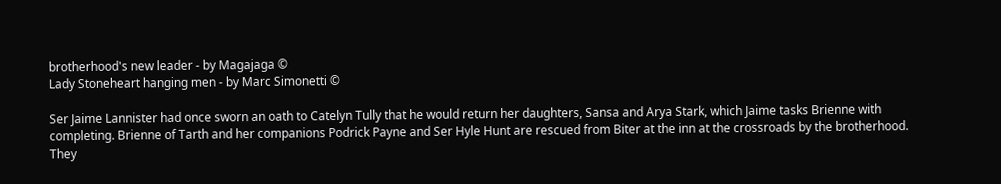brotherhood's new leader - by Magajaga ©
Lady Stoneheart hanging men - by Marc Simonetti ©

Ser Jaime Lannister had once sworn an oath to Catelyn Tully that he would return her daughters, Sansa and Arya Stark, which Jaime tasks Brienne with completing. Brienne of Tarth and her companions Podrick Payne and Ser Hyle Hunt are rescued from Biter at the inn at the crossroads by the brotherhood. They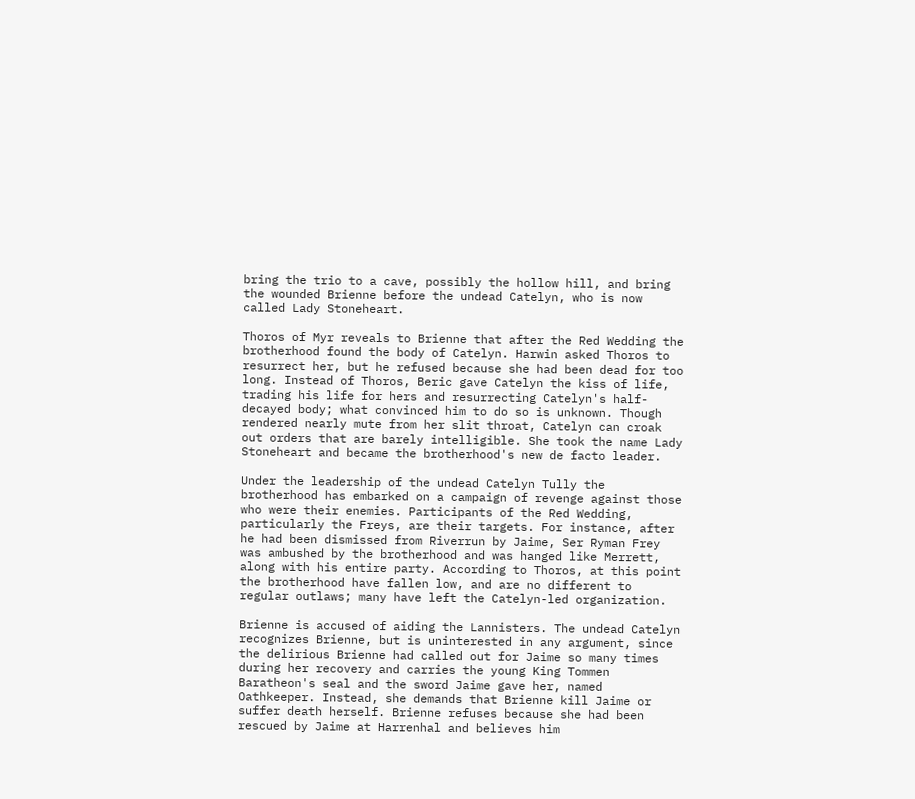bring the trio to a cave, possibly the hollow hill, and bring the wounded Brienne before the undead Catelyn, who is now called Lady Stoneheart.

Thoros of Myr reveals to Brienne that after the Red Wedding the brotherhood found the body of Catelyn. Harwin asked Thoros to resurrect her, but he refused because she had been dead for too long. Instead of Thoros, Beric gave Catelyn the kiss of life, trading his life for hers and resurrecting Catelyn's half-decayed body; what convinced him to do so is unknown. Though rendered nearly mute from her slit throat, Catelyn can croak out orders that are barely intelligible. She took the name Lady Stoneheart and became the brotherhood's new de facto leader.

Under the leadership of the undead Catelyn Tully the brotherhood has embarked on a campaign of revenge against those who were their enemies. Participants of the Red Wedding, particularly the Freys, are their targets. For instance, after he had been dismissed from Riverrun by Jaime, Ser Ryman Frey was ambushed by the brotherhood and was hanged like Merrett, along with his entire party. According to Thoros, at this point the brotherhood have fallen low, and are no different to regular outlaws; many have left the Catelyn-led organization.

Brienne is accused of aiding the Lannisters. The undead Catelyn recognizes Brienne, but is uninterested in any argument, since the delirious Brienne had called out for Jaime so many times during her recovery and carries the young King Tommen Baratheon's seal and the sword Jaime gave her, named Oathkeeper. Instead, she demands that Brienne kill Jaime or suffer death herself. Brienne refuses because she had been rescued by Jaime at Harrenhal and believes him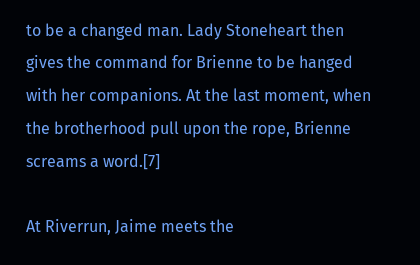to be a changed man. Lady Stoneheart then gives the command for Brienne to be hanged with her companions. At the last moment, when the brotherhood pull upon the rope, Brienne screams a word.[7]

At Riverrun, Jaime meets the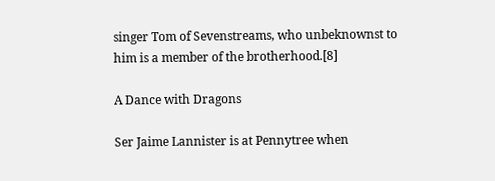singer Tom of Sevenstreams, who unbeknownst to him is a member of the brotherhood.[8]

A Dance with Dragons

Ser Jaime Lannister is at Pennytree when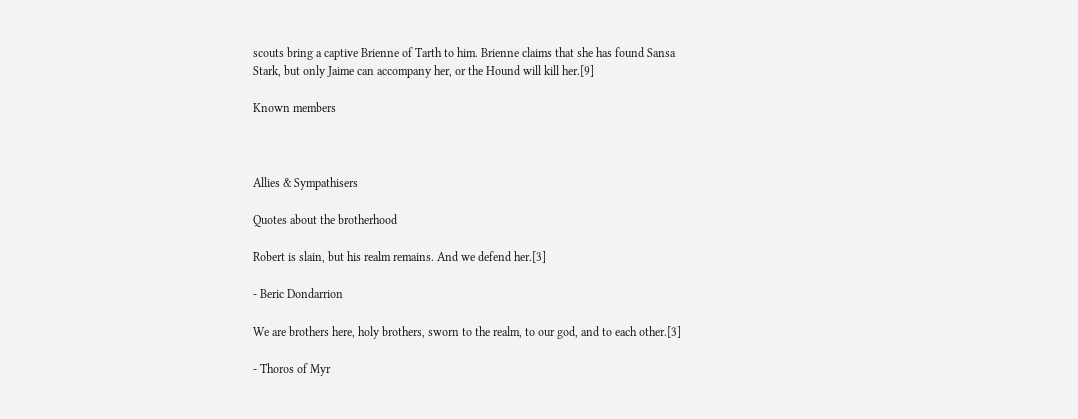scouts bring a captive Brienne of Tarth to him. Brienne claims that she has found Sansa Stark, but only Jaime can accompany her, or the Hound will kill her.[9]

Known members



Allies & Sympathisers

Quotes about the brotherhood

Robert is slain, but his realm remains. And we defend her.[3]

- Beric Dondarrion

We are brothers here, holy brothers, sworn to the realm, to our god, and to each other.[3]

- Thoros of Myr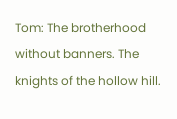Tom: The brotherhood without banners. The knights of the hollow hill.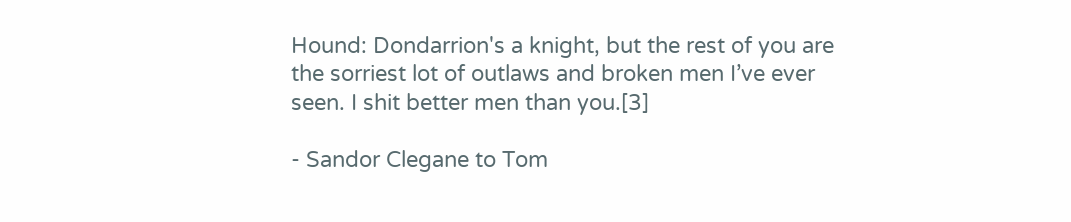Hound: Dondarrion's a knight, but the rest of you are the sorriest lot of outlaws and broken men I’ve ever seen. I shit better men than you.[3]

- Sandor Clegane to Tom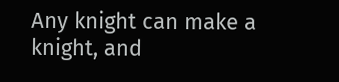Any knight can make a knight, and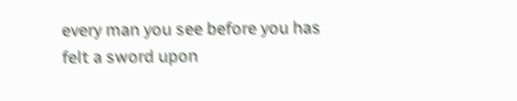every man you see before you has felt a sword upon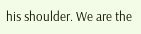his shoulder. We are the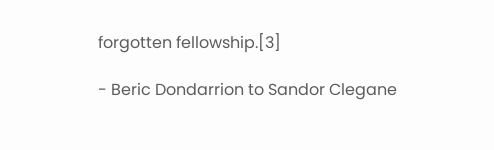forgotten fellowship.[3]

- Beric Dondarrion to Sandor Clegane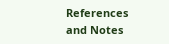References and Notes